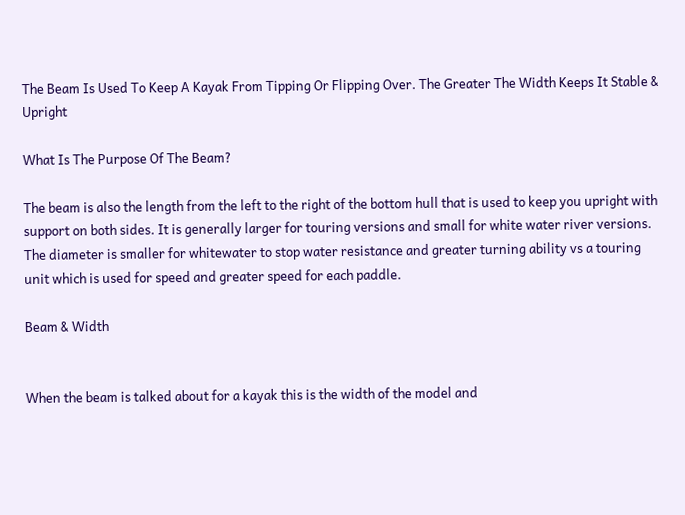The Beam Is Used To Keep A Kayak From Tipping Or Flipping Over. The Greater The Width Keeps It Stable & Upright

What Is The Purpose Of The Beam?

The beam is also the length from the left to the right of the bottom hull that is used to keep you upright with support on both sides. It is generally larger for touring versions and small for white water river versions. The diameter is smaller for whitewater to stop water resistance and greater turning ability vs a touring unit which is used for speed and greater speed for each paddle.

Beam & Width


When the beam is talked about for a kayak this is the width of the model and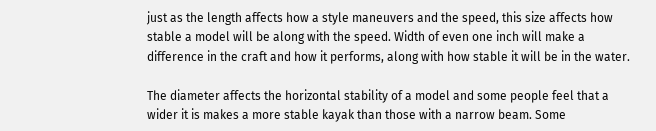just as the length affects how a style maneuvers and the speed, this size affects how stable a model will be along with the speed. Width of even one inch will make a difference in the craft and how it performs, along with how stable it will be in the water.

The diameter affects the horizontal stability of a model and some people feel that a wider it is makes a more stable kayak than those with a narrow beam. Some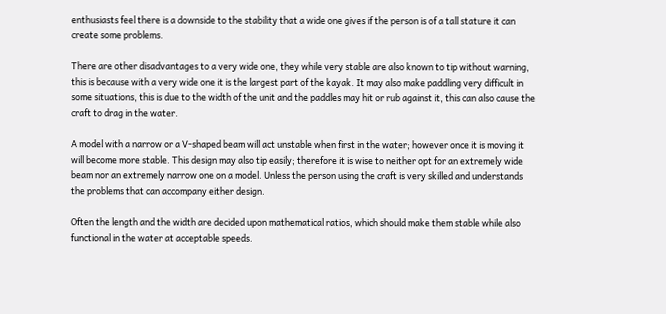enthusiasts feel there is a downside to the stability that a wide one gives if the person is of a tall stature it can create some problems.

There are other disadvantages to a very wide one, they while very stable are also known to tip without warning, this is because with a very wide one it is the largest part of the kayak. It may also make paddling very difficult in some situations, this is due to the width of the unit and the paddles may hit or rub against it, this can also cause the craft to drag in the water.

A model with a narrow or a V-shaped beam will act unstable when first in the water; however once it is moving it will become more stable. This design may also tip easily; therefore it is wise to neither opt for an extremely wide beam nor an extremely narrow one on a model. Unless the person using the craft is very skilled and understands the problems that can accompany either design.

Often the length and the width are decided upon mathematical ratios, which should make them stable while also functional in the water at acceptable speeds.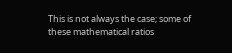This is not always the case; some of these mathematical ratios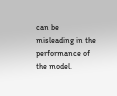can be misleading in the performance of the model.